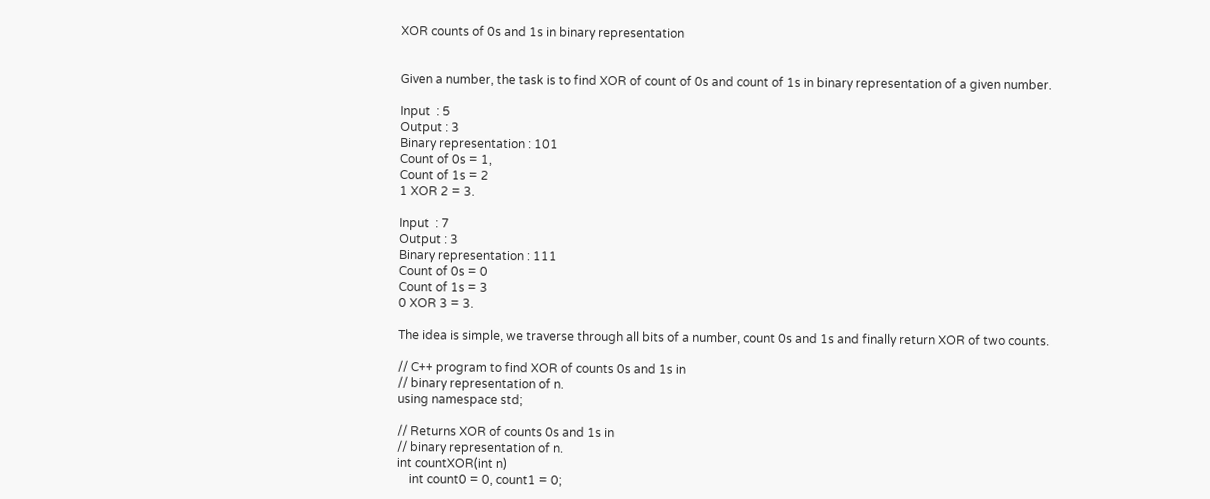XOR counts of 0s and 1s in binary representation


Given a number, the task is to find XOR of count of 0s and count of 1s in binary representation of a given number.

Input  : 5
Output : 3
Binary representation : 101
Count of 0s = 1,
Count of 1s = 2
1 XOR 2 = 3.

Input  : 7
Output : 3
Binary representation : 111
Count of 0s = 0
Count of 1s = 3
0 XOR 3 = 3.

The idea is simple, we traverse through all bits of a number, count 0s and 1s and finally return XOR of two counts.

// C++ program to find XOR of counts 0s and 1s in
// binary representation of n.
using namespace std;

// Returns XOR of counts 0s and 1s in
// binary representation of n.
int countXOR(int n)
    int count0 = 0, count1 = 0;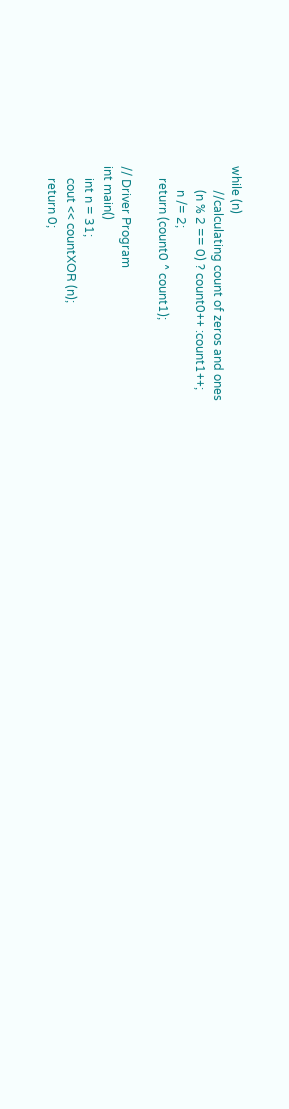while (n)
        //calculating count of zeros and ones
        (n % 2 == 0) ? count0++ :count1++;
        n /= 2;
    return (count0 ^ count1);

// Driver Program
int main()
    int n = 31;
    cout << countXOR (n);
    return 0;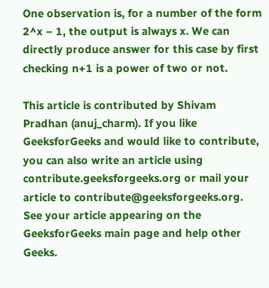One observation is, for a number of the form 2^x – 1, the output is always x. We can directly produce answer for this case by first checking n+1 is a power of two or not.

This article is contributed by Shivam Pradhan (anuj_charm). If you like GeeksforGeeks and would like to contribute, you can also write an article using contribute.geeksforgeeks.org or mail your article to contribute@geeksforgeeks.org. See your article appearing on the GeeksforGeeks main page and help other Geeks.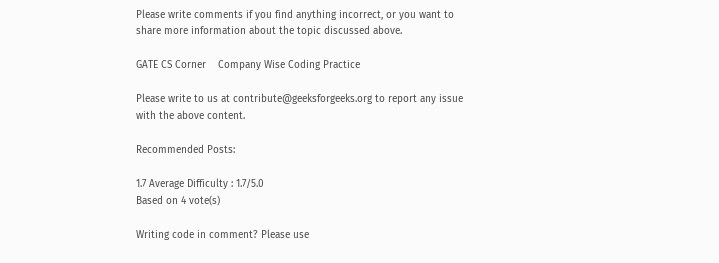Please write comments if you find anything incorrect, or you want to share more information about the topic discussed above.

GATE CS Corner    Company Wise Coding Practice

Please write to us at contribute@geeksforgeeks.org to report any issue with the above content.

Recommended Posts:

1.7 Average Difficulty : 1.7/5.0
Based on 4 vote(s)

Writing code in comment? Please use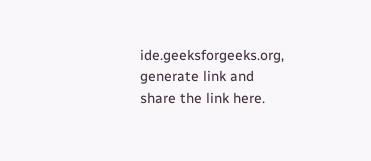ide.geeksforgeeks.org, generate link and share the link here.